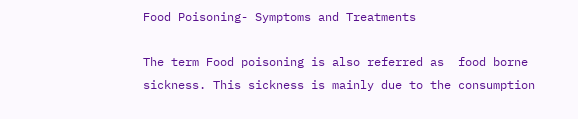Food Poisoning- Symptoms and Treatments

The term Food poisoning is also referred as  food borne sickness. This sickness is mainly due to the consumption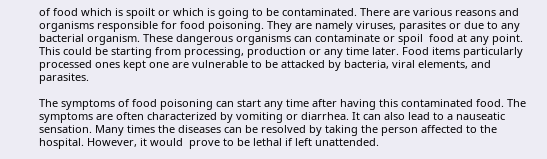of food which is spoilt or which is going to be contaminated. There are various reasons and organisms responsible for food poisoning. They are namely viruses, parasites or due to any bacterial organism. These dangerous organisms can contaminate or spoil  food at any point. This could be starting from processing, production or any time later. Food items particularly processed ones kept one are vulnerable to be attacked by bacteria, viral elements, and parasites.

The symptoms of food poisoning can start any time after having this contaminated food. The symptoms are often characterized by vomiting or diarrhea. It can also lead to a nauseatic sensation. Many times the diseases can be resolved by taking the person affected to the hospital. However, it would  prove to be lethal if left unattended.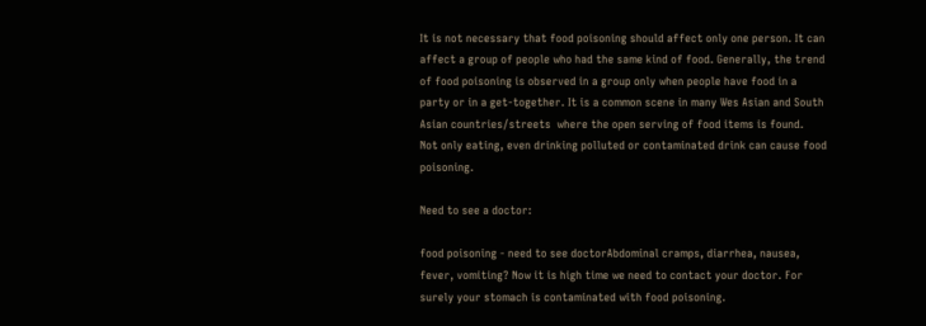It is not necessary that food poisoning should affect only one person. It can affect a group of people who had the same kind of food. Generally, the trend of food poisoning is observed in a group only when people have food in a party or in a get-together. It is a common scene in many Wes Asian and South Asian countries/streets  where the open serving of food items is found.  Not only eating, even drinking polluted or contaminated drink can cause food poisoning.

Need to see a doctor:

food poisoning - need to see doctorAbdominal cramps, diarrhea, nausea, fever, vomiting? Now it is high time we need to contact your doctor. For surely your stomach is contaminated with food poisoning.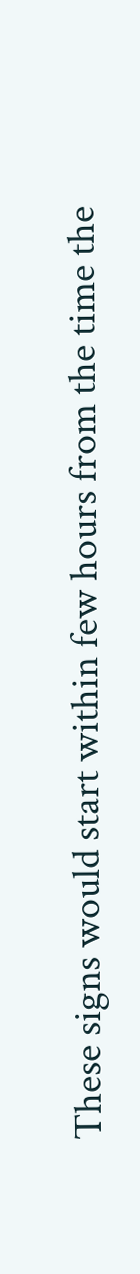These signs would start within few hours from the time the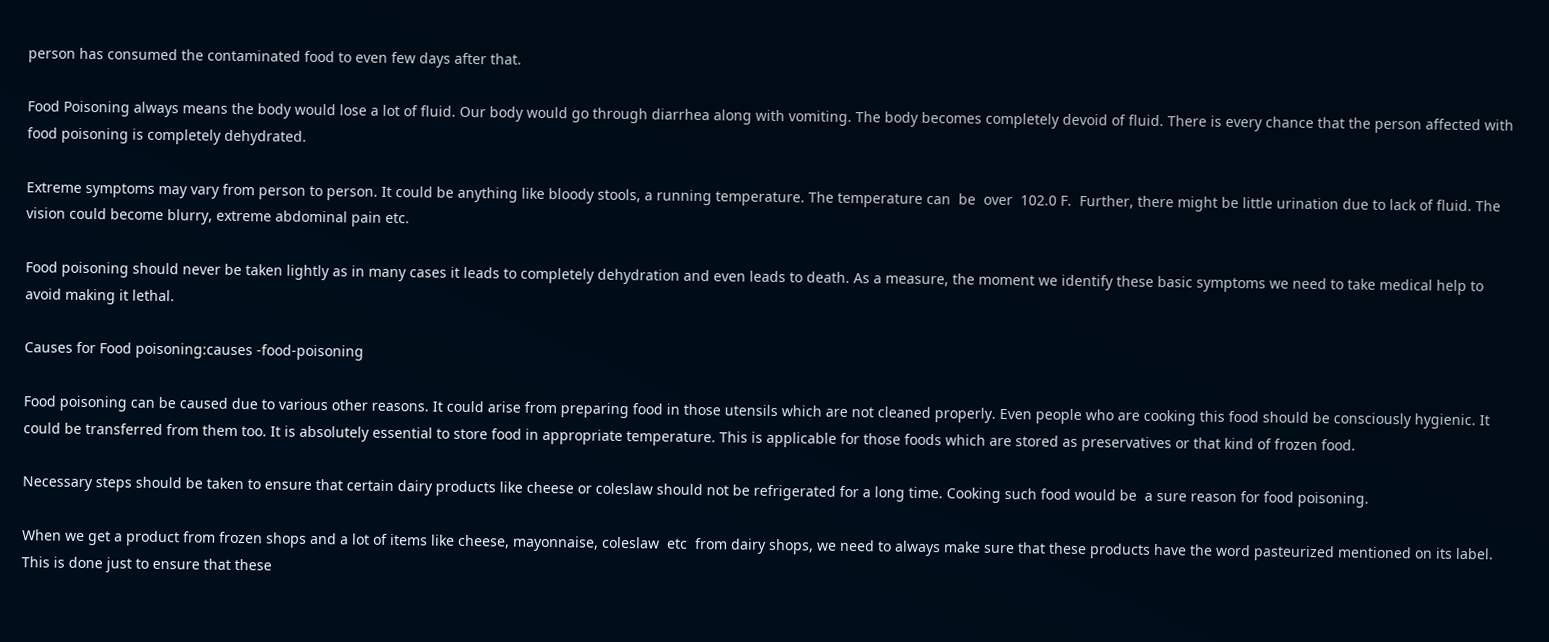person has consumed the contaminated food to even few days after that.

Food Poisoning always means the body would lose a lot of fluid. Our body would go through diarrhea along with vomiting. The body becomes completely devoid of fluid. There is every chance that the person affected with food poisoning is completely dehydrated.

Extreme symptoms may vary from person to person. It could be anything like bloody stools, a running temperature. The temperature can  be  over  102.0 F.  Further, there might be little urination due to lack of fluid. The vision could become blurry, extreme abdominal pain etc.

Food poisoning should never be taken lightly as in many cases it leads to completely dehydration and even leads to death. As a measure, the moment we identify these basic symptoms we need to take medical help to avoid making it lethal.

Causes for Food poisoning:causes -food-poisoning

Food poisoning can be caused due to various other reasons. It could arise from preparing food in those utensils which are not cleaned properly. Even people who are cooking this food should be consciously hygienic. It could be transferred from them too. It is absolutely essential to store food in appropriate temperature. This is applicable for those foods which are stored as preservatives or that kind of frozen food.

Necessary steps should be taken to ensure that certain dairy products like cheese or coleslaw should not be refrigerated for a long time. Cooking such food would be  a sure reason for food poisoning.

When we get a product from frozen shops and a lot of items like cheese, mayonnaise, coleslaw  etc  from dairy shops, we need to always make sure that these products have the word pasteurized mentioned on its label. This is done just to ensure that these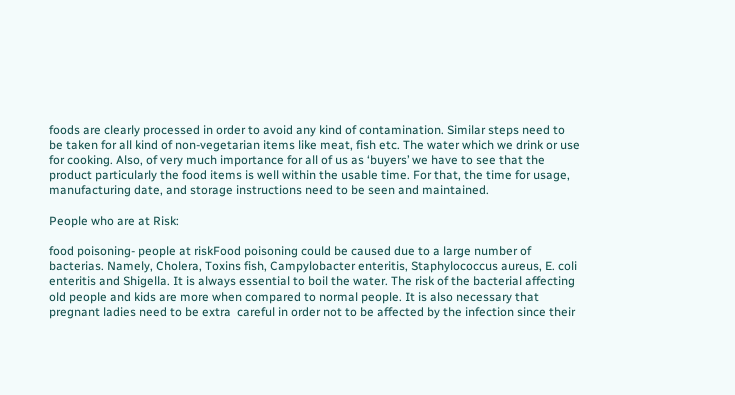foods are clearly processed in order to avoid any kind of contamination. Similar steps need to be taken for all kind of non-vegetarian items like meat, fish etc. The water which we drink or use for cooking. Also, of very much importance for all of us as ‘buyers’ we have to see that the product particularly the food items is well within the usable time. For that, the time for usage, manufacturing date, and storage instructions need to be seen and maintained.

People who are at Risk:

food poisoning- people at riskFood poisoning could be caused due to a large number of bacterias. Namely, Cholera, Toxins fish, Campylobacter enteritis, Staphylococcus aureus, E. coli enteritis and Shigella. It is always essential to boil the water. The risk of the bacterial affecting old people and kids are more when compared to normal people. It is also necessary that pregnant ladies need to be extra  careful in order not to be affected by the infection since their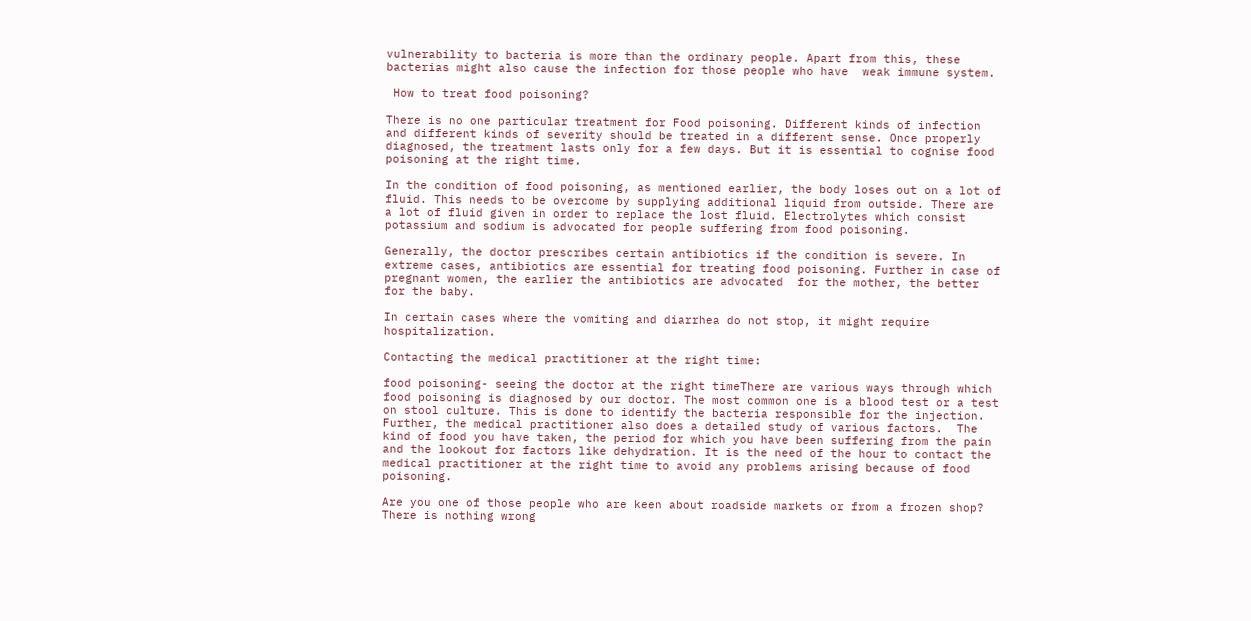vulnerability to bacteria is more than the ordinary people. Apart from this, these bacterias might also cause the infection for those people who have  weak immune system.

 How to treat food poisoning?

There is no one particular treatment for Food poisoning. Different kinds of infection and different kinds of severity should be treated in a different sense. Once properly diagnosed, the treatment lasts only for a few days. But it is essential to cognise food poisoning at the right time.

In the condition of food poisoning, as mentioned earlier, the body loses out on a lot of fluid. This needs to be overcome by supplying additional liquid from outside. There are a lot of fluid given in order to replace the lost fluid. Electrolytes which consist potassium and sodium is advocated for people suffering from food poisoning.

Generally, the doctor prescribes certain antibiotics if the condition is severe. In extreme cases, antibiotics are essential for treating food poisoning. Further in case of pregnant women, the earlier the antibiotics are advocated  for the mother, the better for the baby.

In certain cases where the vomiting and diarrhea do not stop, it might require hospitalization.

Contacting the medical practitioner at the right time:

food poisoning- seeing the doctor at the right timeThere are various ways through which food poisoning is diagnosed by our doctor. The most common one is a blood test or a test on stool culture. This is done to identify the bacteria responsible for the injection. Further, the medical practitioner also does a detailed study of various factors.  The kind of food you have taken, the period for which you have been suffering from the pain and the lookout for factors like dehydration. It is the need of the hour to contact the medical practitioner at the right time to avoid any problems arising because of food poisoning.

Are you one of those people who are keen about roadside markets or from a frozen shop? There is nothing wrong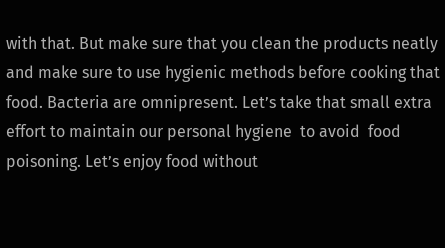with that. But make sure that you clean the products neatly and make sure to use hygienic methods before cooking that food. Bacteria are omnipresent. Let’s take that small extra effort to maintain our personal hygiene  to avoid  food poisoning. Let’s enjoy food without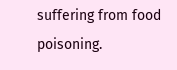suffering from food poisoning.